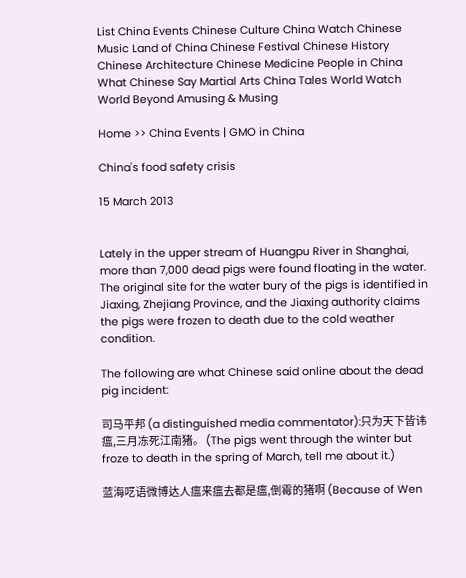List China Events Chinese Culture China Watch Chinese Music Land of China Chinese Festival Chinese History Chinese Architecture Chinese Medicine People in China What Chinese Say Martial Arts China Tales World Watch World Beyond Amusing & Musing

Home >> China Events | GMO in China

China's food safety crisis

15 March 2013


Lately in the upper stream of Huangpu River in Shanghai, more than 7,000 dead pigs were found floating in the water. The original site for the water bury of the pigs is identified in Jiaxing, Zhejiang Province, and the Jiaxing authority claims the pigs were frozen to death due to the cold weather condition.

The following are what Chinese said online about the dead pig incident:

司马平邦 (a distinguished media commentator):只为天下皆讳瘟,三月冻死江南猪。 (The pigs went through the winter but froze to death in the spring of March, tell me about it.)

蓝海呓语微博达人瘟来瘟去都是瘟,倒霉的猪啊 (Because of Wen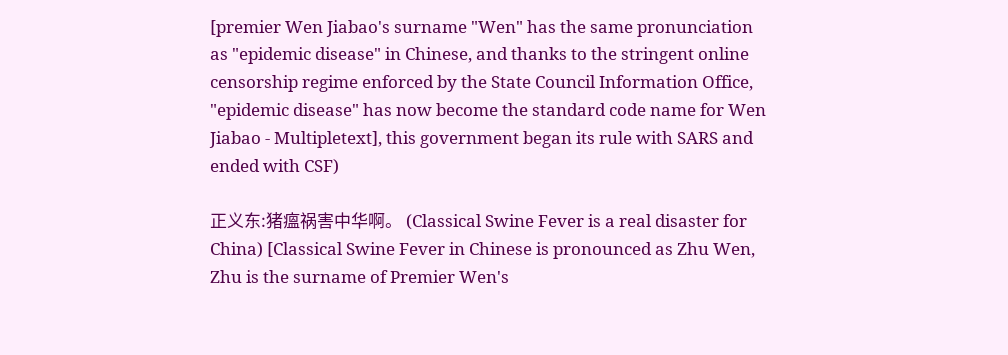[premier Wen Jiabao's surname "Wen" has the same pronunciation as "epidemic disease" in Chinese, and thanks to the stringent online censorship regime enforced by the State Council Information Office, "epidemic disease" has now become the standard code name for Wen Jiabao - Multipletext], this government began its rule with SARS and ended with CSF)

正义东:猪瘟祸害中华啊。 (Classical Swine Fever is a real disaster for China) [Classical Swine Fever in Chinese is pronounced as Zhu Wen, Zhu is the surname of Premier Wen's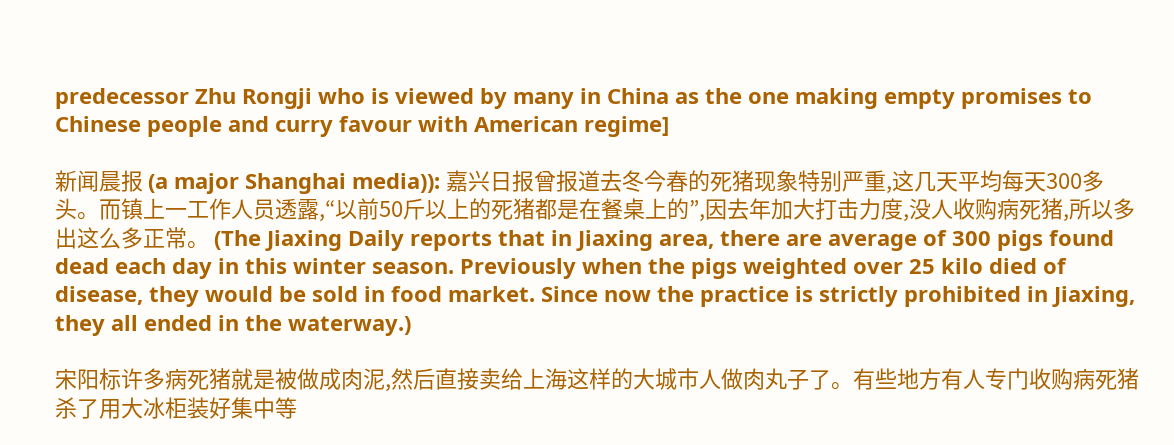predecessor Zhu Rongji who is viewed by many in China as the one making empty promises to Chinese people and curry favour with American regime]

新闻晨报 (a major Shanghai media)): 嘉兴日报曾报道去冬今春的死猪现象特别严重,这几天平均每天300多头。而镇上一工作人员透露,“以前50斤以上的死猪都是在餐桌上的”,因去年加大打击力度,没人收购病死猪,所以多出这么多正常。 (The Jiaxing Daily reports that in Jiaxing area, there are average of 300 pigs found dead each day in this winter season. Previously when the pigs weighted over 25 kilo died of disease, they would be sold in food market. Since now the practice is strictly prohibited in Jiaxing, they all ended in the waterway.)

宋阳标许多病死猪就是被做成肉泥,然后直接卖给上海这样的大城市人做肉丸子了。有些地方有人专门收购病死猪杀了用大冰柜装好集中等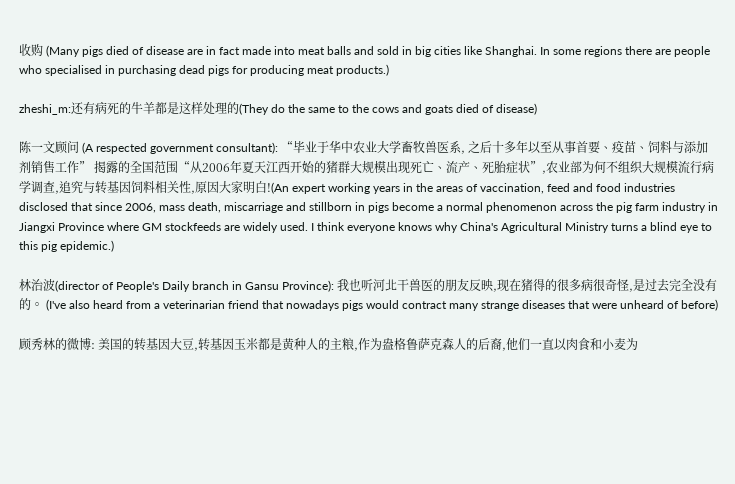收购 (Many pigs died of disease are in fact made into meat balls and sold in big cities like Shanghai. In some regions there are people who specialised in purchasing dead pigs for producing meat products.)

zheshi_m:还有病死的牛羊都是这样处理的(They do the same to the cows and goats died of disease)

陈一文顾问 (A respected government consultant): “毕业于华中农业大学畜牧兽医系, 之后十多年以至从事首要、疫苗、饲料与添加剂销售工作” 揭露的全国范围“从2006年夏天江西开始的猪群大规模出现死亡、流产、死胎症状”,农业部为何不组织大规模流行病学调查,追究与转基因饲料相关性,原因大家明白!(An expert working years in the areas of vaccination, feed and food industries disclosed that since 2006, mass death, miscarriage and stillborn in pigs become a normal phenomenon across the pig farm industry in Jiangxi Province where GM stockfeeds are widely used. I think everyone knows why China's Agricultural Ministry turns a blind eye to this pig epidemic.)

林治波(director of People's Daily branch in Gansu Province): 我也听河北干兽医的朋友反映,现在猪得的很多病很奇怪,是过去完全没有的。 (I've also heard from a veterinarian friend that nowadays pigs would contract many strange diseases that were unheard of before)

顾秀林的微博: 美国的转基因大豆,转基因玉米都是黄种人的主粮,作为盎格鲁萨克森人的后裔,他们一直以肉食和小麦为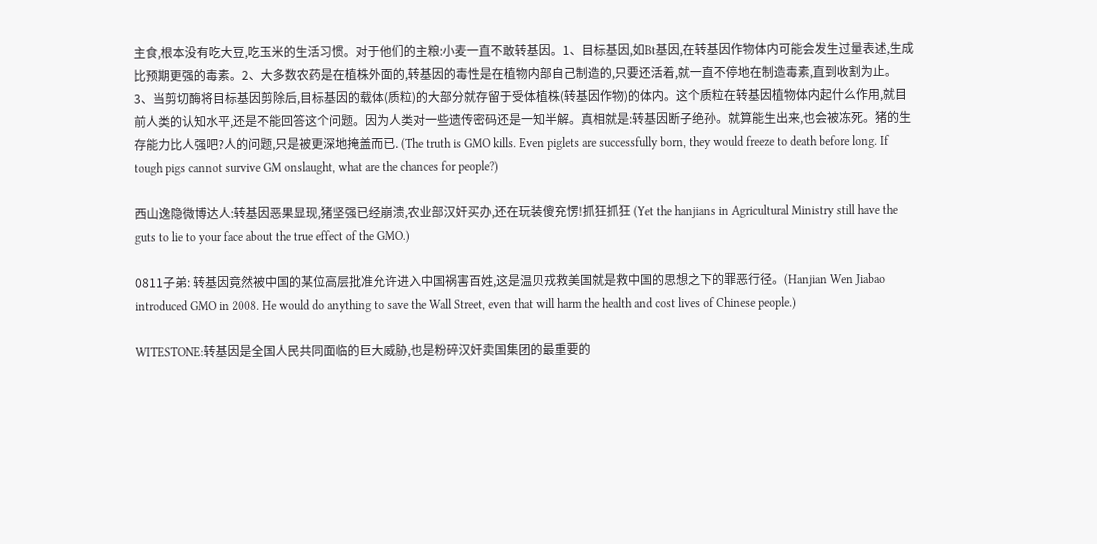主食,根本没有吃大豆,吃玉米的生活习惯。对于他们的主粮:小麦一直不敢转基因。1、目标基因,如Bt基因,在转基因作物体内可能会发生过量表述,生成比预期更强的毒素。2、大多数农药是在植株外面的,转基因的毒性是在植物内部自己制造的,只要还活着,就一直不停地在制造毒素,直到收割为止。 3、当剪切酶将目标基因剪除后,目标基因的载体(质粒)的大部分就存留于受体植株(转基因作物)的体内。这个质粒在转基因植物体内起什么作用,就目前人类的认知水平,还是不能回答这个问题。因为人类对一些遗传密码还是一知半解。真相就是:转基因断子绝孙。就算能生出来,也会被冻死。猪的生存能力比人强吧?人的问题,只是被更深地掩盖而已. (The truth is GMO kills. Even piglets are successfully born, they would freeze to death before long. If tough pigs cannot survive GM onslaught, what are the chances for people?)

西山逸隐微博达人:转基因恶果显现,猪坚强已经崩溃,农业部汉奸买办,还在玩装傻充愣!抓狂抓狂 (Yet the hanjians in Agricultural Ministry still have the guts to lie to your face about the true effect of the GMO.)

0811子弟: 转基因竟然被中国的某位高层批准允许进入中国祸害百姓,这是温贝戎救美国就是救中国的思想之下的罪恶行径。(Hanjian Wen Jiabao introduced GMO in 2008. He would do anything to save the Wall Street, even that will harm the health and cost lives of Chinese people.)

WITESTONE:转基因是全国人民共同面临的巨大威胁,也是粉碎汉奸卖国集团的最重要的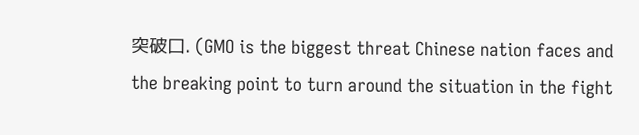突破口. (GMO is the biggest threat Chinese nation faces and the breaking point to turn around the situation in the fight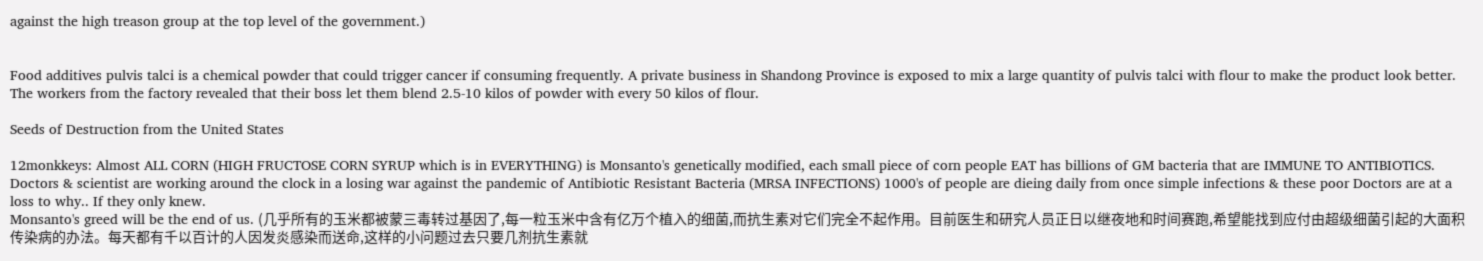against the high treason group at the top level of the government.)


Food additives pulvis talci is a chemical powder that could trigger cancer if consuming frequently. A private business in Shandong Province is exposed to mix a large quantity of pulvis talci with flour to make the product look better. The workers from the factory revealed that their boss let them blend 2.5-10 kilos of powder with every 50 kilos of flour.

Seeds of Destruction from the United States

12monkkeys: Almost ALL CORN (HIGH FRUCTOSE CORN SYRUP which is in EVERYTHING) is Monsanto's genetically modified, each small piece of corn people EAT has billions of GM bacteria that are IMMUNE TO ANTIBIOTICS.
Doctors & scientist are working around the clock in a losing war against the pandemic of Antibiotic Resistant Bacteria (MRSA INFECTIONS) 1000's of people are dieing daily from once simple infections & these poor Doctors are at a loss to why.. If they only knew.
Monsanto's greed will be the end of us. (几乎所有的玉米都被蒙三毒转过基因了,每一粒玉米中含有亿万个植入的细菌,而抗生素对它们完全不起作用。目前医生和研究人员正日以继夜地和时间赛跑,希望能找到应付由超级细菌引起的大面积传染病的办法。每天都有千以百计的人因发炎感染而送命,这样的小问题过去只要几剂抗生素就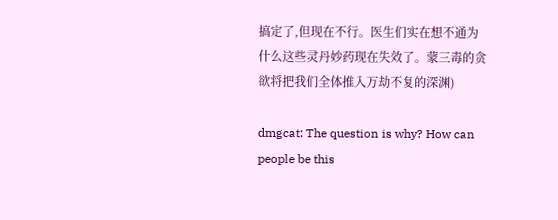搞定了,但现在不行。医生们实在想不通为什么这些灵丹妙药现在失效了。蒙三毒的贪欲将把我们全体推入万劫不复的深渊)

dmgcat: The question is why? How can people be this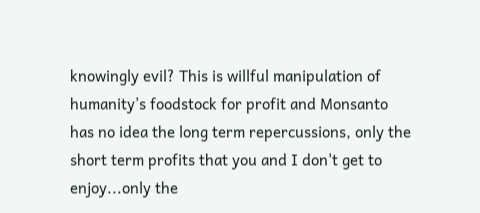knowingly evil? This is willful manipulation of humanity’s foodstock for profit and Monsanto has no idea the long term repercussions, only the short term profits that you and I don't get to enjoy...only the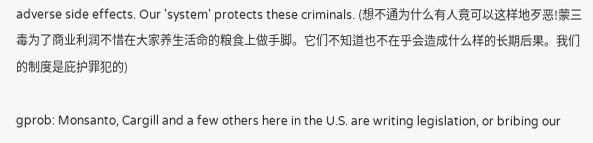adverse side effects. Our 'system' protects these criminals. (想不通为什么有人竟可以这样地歹恶!蒙三毒为了商业利润不惜在大家养生活命的粮食上做手脚。它们不知道也不在乎会造成什么样的长期后果。我们的制度是庇护罪犯的)

gprob: Monsanto, Cargill and a few others here in the U.S. are writing legislation, or bribing our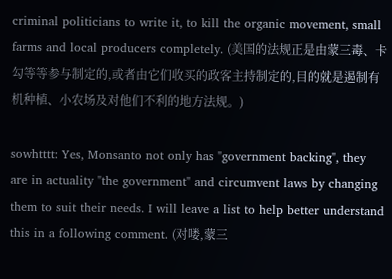criminal politicians to write it, to kill the organic movement, small farms and local producers completely. (美国的法规正是由蒙三毒、卡勾等等参与制定的,或者由它们收买的政客主持制定的,目的就是遏制有机种植、小农场及对他们不利的地方法规。)

sowhtttt: Yes, Monsanto not only has "government backing", they are in actuality "the government" and circumvent laws by changing them to suit their needs. I will leave a list to help better understand this in a following comment. (对喽,蒙三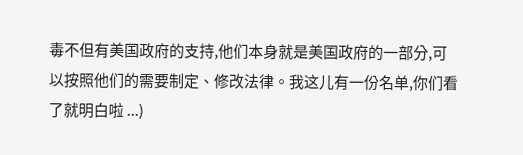毒不但有美国政府的支持,他们本身就是美国政府的一部分,可以按照他们的需要制定、修改法律。我这儿有一份名单,你们看了就明白啦 ...)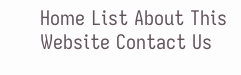Home List About This Website Contact Us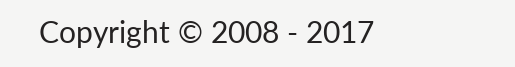Copyright © 2008 - 2017